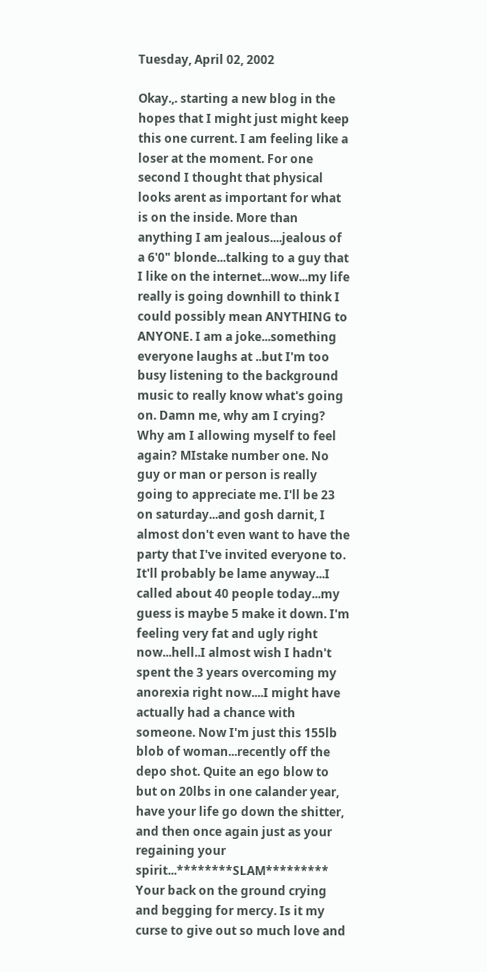Tuesday, April 02, 2002

Okay.,. starting a new blog in the hopes that I might just might keep this one current. I am feeling like a loser at the moment. For one second I thought that physical looks arent as important for what is on the inside. More than anything I am jealous....jealous of a 6'0" blonde...talking to a guy that I like on the internet...wow...my life really is going downhill to think I could possibly mean ANYTHING to ANYONE. I am a joke...something everyone laughs at ..but I'm too busy listening to the background music to really know what's going on. Damn me, why am I crying? Why am I allowing myself to feel again? MIstake number one. No guy or man or person is really going to appreciate me. I'll be 23 on saturday...and gosh darnit, I almost don't even want to have the party that I've invited everyone to. It'll probably be lame anyway...I called about 40 people today...my guess is maybe 5 make it down. I'm feeling very fat and ugly right now...hell..I almost wish I hadn't spent the 3 years overcoming my anorexia right now....I might have actually had a chance with someone. Now I'm just this 155lb blob of woman...recently off the depo shot. Quite an ego blow to but on 20lbs in one calander year, have your life go down the shitter, and then once again just as your regaining your spirit...********SLAM********* Your back on the ground crying and begging for mercy. Is it my curse to give out so much love and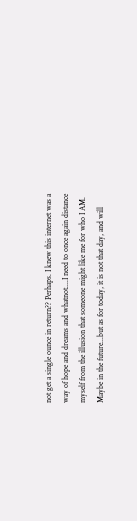not get a single ounce in return?? Perhaps. I knew this internet was a way of hope and dreams and whatnot....I need to once again distance myself from the illusion that someone might like me for who I AM. Maybe in the future...but as for today, it is not that day, and will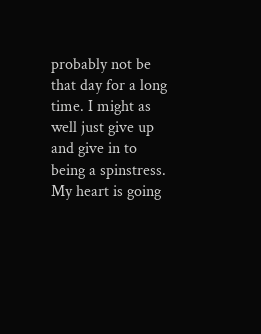probably not be that day for a long time. I might as well just give up and give in to being a spinstress. My heart is going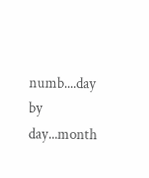numb....day by day...month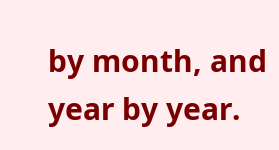by month, and year by year.